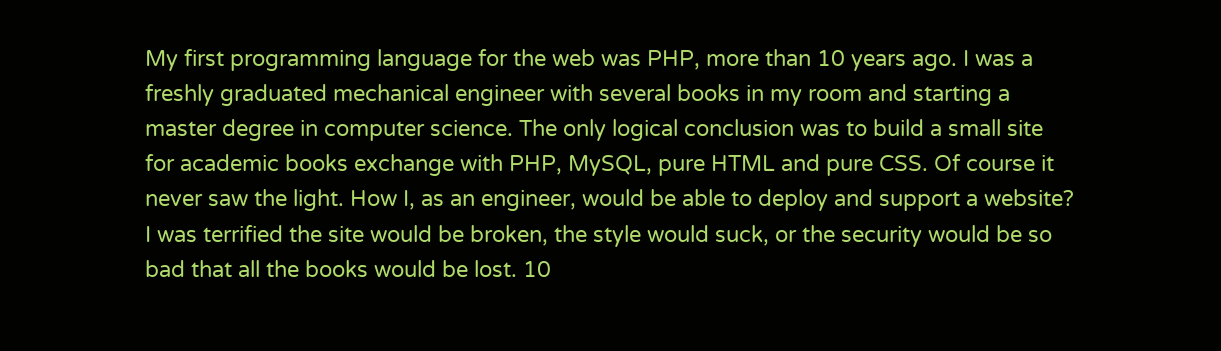My first programming language for the web was PHP, more than 10 years ago. I was a freshly graduated mechanical engineer with several books in my room and starting a master degree in computer science. The only logical conclusion was to build a small site for academic books exchange with PHP, MySQL, pure HTML and pure CSS. Of course it never saw the light. How I, as an engineer, would be able to deploy and support a website? I was terrified the site would be broken, the style would suck, or the security would be so bad that all the books would be lost. 10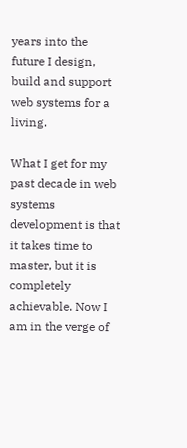years into the future I design, build and support web systems for a living.

What I get for my past decade in web systems development is that it takes time to master, but it is completely achievable. Now I am in the verge of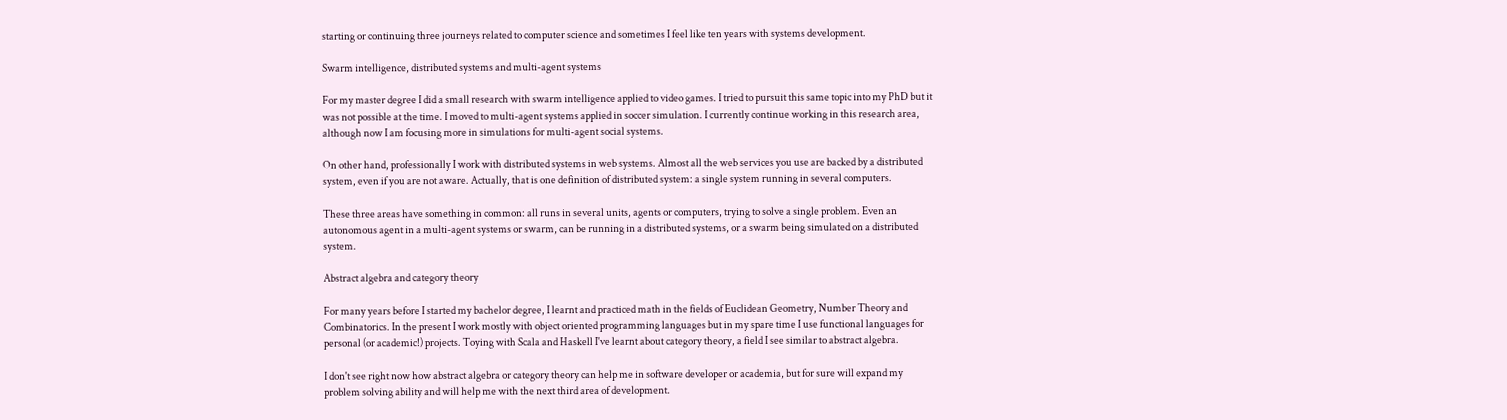starting or continuing three journeys related to computer science and sometimes I feel like ten years with systems development.

Swarm intelligence, distributed systems and multi-agent systems

For my master degree I did a small research with swarm intelligence applied to video games. I tried to pursuit this same topic into my PhD but it was not possible at the time. I moved to multi-agent systems applied in soccer simulation. I currently continue working in this research area, although now I am focusing more in simulations for multi-agent social systems.

On other hand, professionally I work with distributed systems in web systems. Almost all the web services you use are backed by a distributed system, even if you are not aware. Actually, that is one definition of distributed system: a single system running in several computers.

These three areas have something in common: all runs in several units, agents or computers, trying to solve a single problem. Even an autonomous agent in a multi-agent systems or swarm, can be running in a distributed systems, or a swarm being simulated on a distributed system.

Abstract algebra and category theory

For many years before I started my bachelor degree, I learnt and practiced math in the fields of Euclidean Geometry, Number Theory and Combinatorics. In the present I work mostly with object oriented programming languages but in my spare time I use functional languages for personal (or academic!) projects. Toying with Scala and Haskell I've learnt about category theory, a field I see similar to abstract algebra.

I don't see right now how abstract algebra or category theory can help me in software developer or academia, but for sure will expand my problem solving ability and will help me with the next third area of development.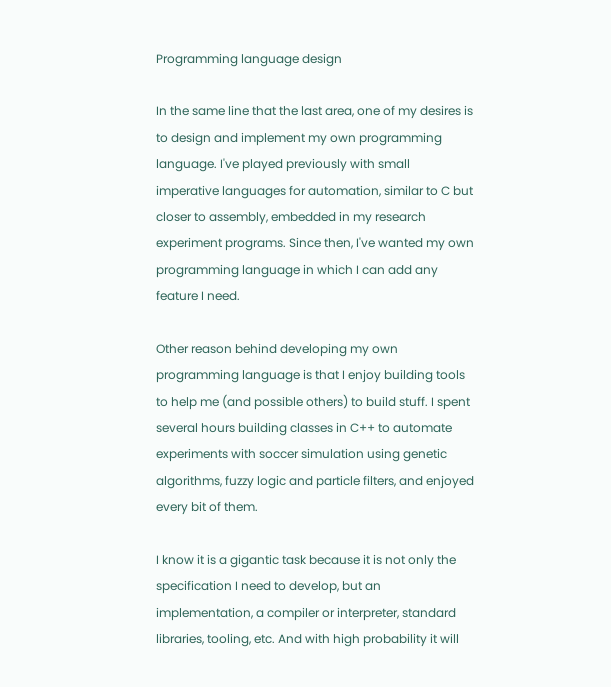Programming language design

In the same line that the last area, one of my desires is to design and implement my own programming language. I've played previously with small imperative languages for automation, similar to C but closer to assembly, embedded in my research experiment programs. Since then, I've wanted my own programming language in which I can add any feature I need.

Other reason behind developing my own programming language is that I enjoy building tools to help me (and possible others) to build stuff. I spent several hours building classes in C++ to automate experiments with soccer simulation using genetic algorithms, fuzzy logic and particle filters, and enjoyed every bit of them.

I know it is a gigantic task because it is not only the specification I need to develop, but an implementation, a compiler or interpreter, standard libraries, tooling, etc. And with high probability it will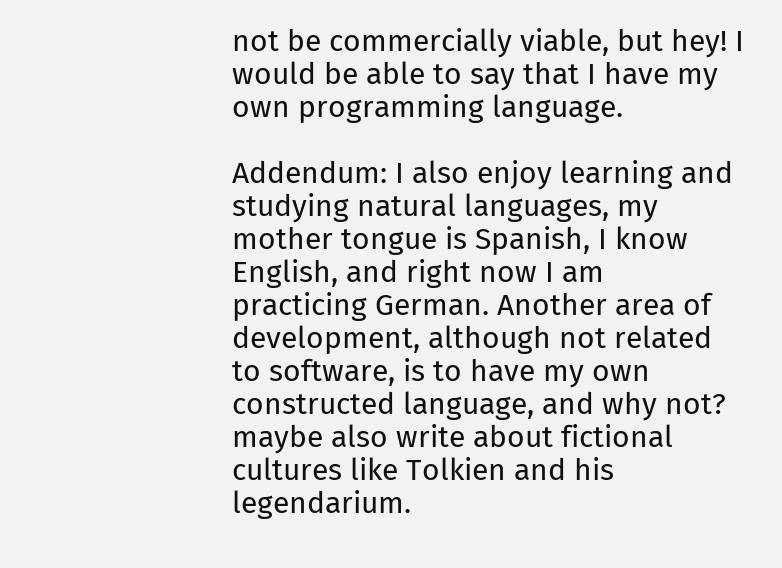not be commercially viable, but hey! I would be able to say that I have my own programming language.

Addendum: I also enjoy learning and studying natural languages, my mother tongue is Spanish, I know English, and right now I am practicing German. Another area of development, although not related to software, is to have my own constructed language, and why not? maybe also write about fictional cultures like Tolkien and his legendarium.